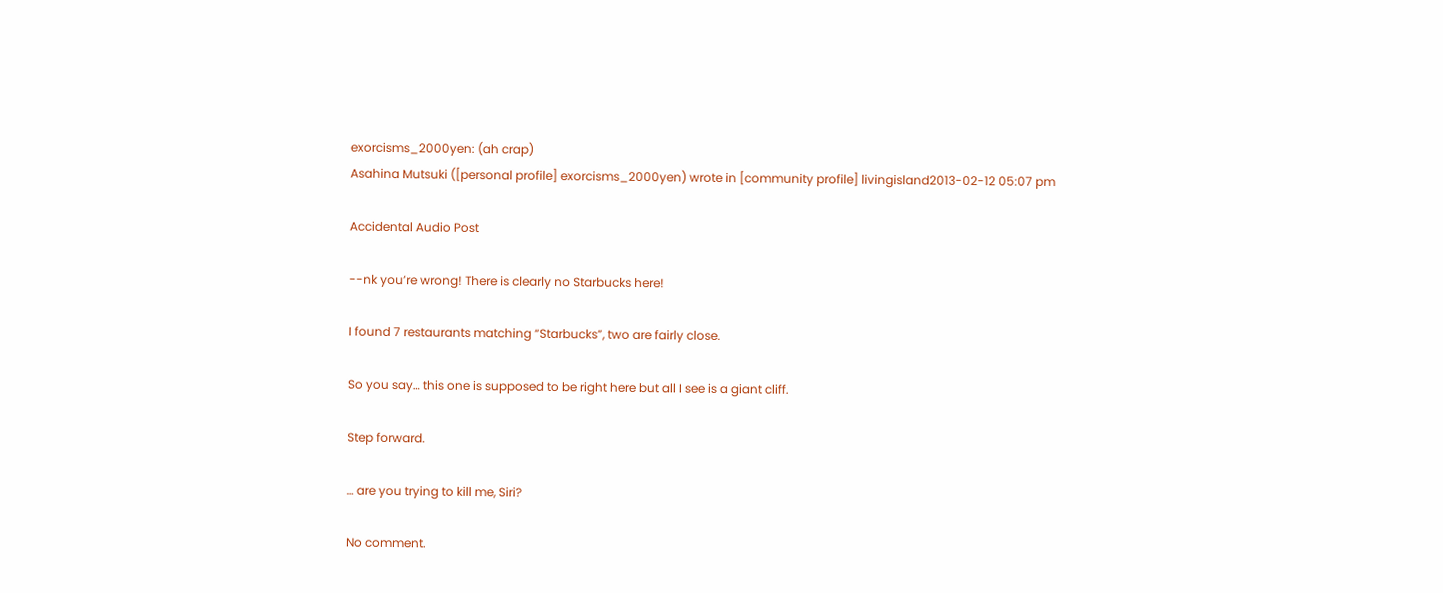exorcisms_2000yen: (ah crap)
Asahina Mutsuki ([personal profile] exorcisms_2000yen) wrote in [community profile] livingisland2013-02-12 05:07 pm

Accidental Audio Post

--nk you’re wrong! There is clearly no Starbucks here!

I found 7 restaurants matching “Starbucks”, two are fairly close.

So you say… this one is supposed to be right here but all I see is a giant cliff.

Step forward.

… are you trying to kill me, Siri?

No comment.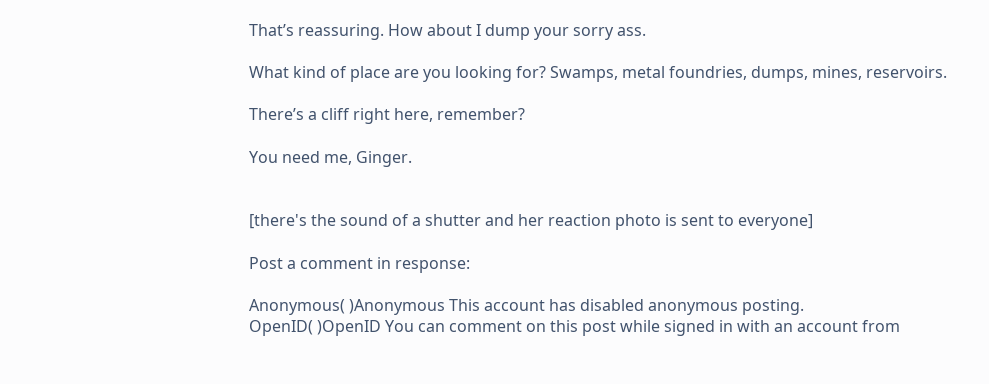That’s reassuring. How about I dump your sorry ass.

What kind of place are you looking for? Swamps, metal foundries, dumps, mines, reservoirs.

There’s a cliff right here, remember?

You need me, Ginger.


[there's the sound of a shutter and her reaction photo is sent to everyone]

Post a comment in response:

Anonymous( )Anonymous This account has disabled anonymous posting.
OpenID( )OpenID You can comment on this post while signed in with an account from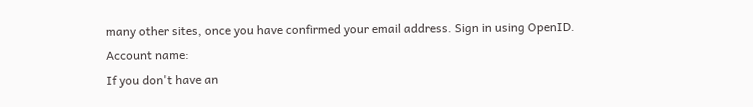many other sites, once you have confirmed your email address. Sign in using OpenID.
Account name:
If you don't have an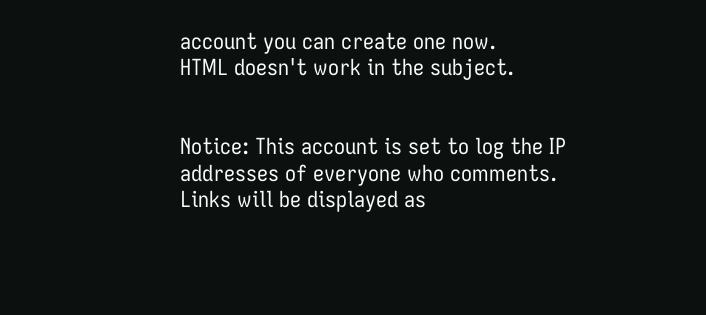account you can create one now.
HTML doesn't work in the subject.


Notice: This account is set to log the IP addresses of everyone who comments.
Links will be displayed as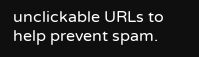unclickable URLs to help prevent spam.